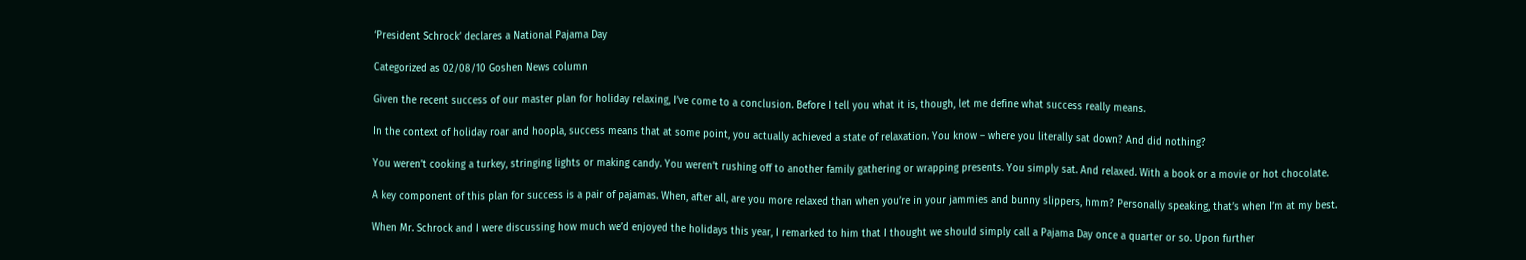‘President Schrock’ declares a National Pajama Day

Categorized as 02/08/10 Goshen News column

Given the recent success of our master plan for holiday relaxing, I’ve come to a conclusion. Before I tell you what it is, though, let me define what success really means.

In the context of holiday roar and hoopla, success means that at some point, you actually achieved a state of relaxation. You know – where you literally sat down? And did nothing?

You weren’t cooking a turkey, stringing lights or making candy. You weren’t rushing off to another family gathering or wrapping presents. You simply sat. And relaxed. With a book or a movie or hot chocolate.

A key component of this plan for success is a pair of pajamas. When, after all, are you more relaxed than when you’re in your jammies and bunny slippers, hmm? Personally speaking, that’s when I’m at my best.

When Mr. Schrock and I were discussing how much we’d enjoyed the holidays this year, I remarked to him that I thought we should simply call a Pajama Day once a quarter or so. Upon further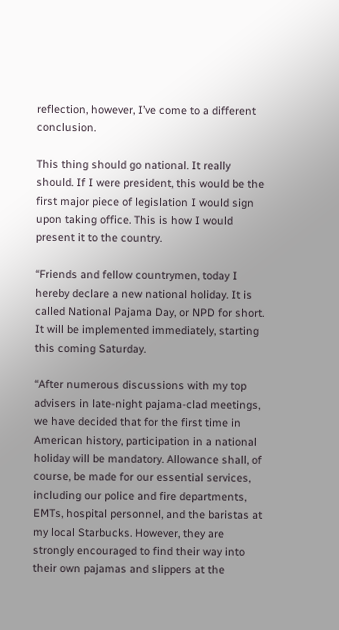reflection, however, I’ve come to a different conclusion.

This thing should go national. It really should. If I were president, this would be the first major piece of legislation I would sign upon taking office. This is how I would present it to the country.

“Friends and fellow countrymen, today I hereby declare a new national holiday. It is called National Pajama Day, or NPD for short. It will be implemented immediately, starting this coming Saturday.

“After numerous discussions with my top advisers in late-night pajama-clad meetings, we have decided that for the first time in American history, participation in a national holiday will be mandatory. Allowance shall, of course, be made for our essential services, including our police and fire departments, EMTs, hospital personnel, and the baristas at my local Starbucks. However, they are strongly encouraged to find their way into their own pajamas and slippers at the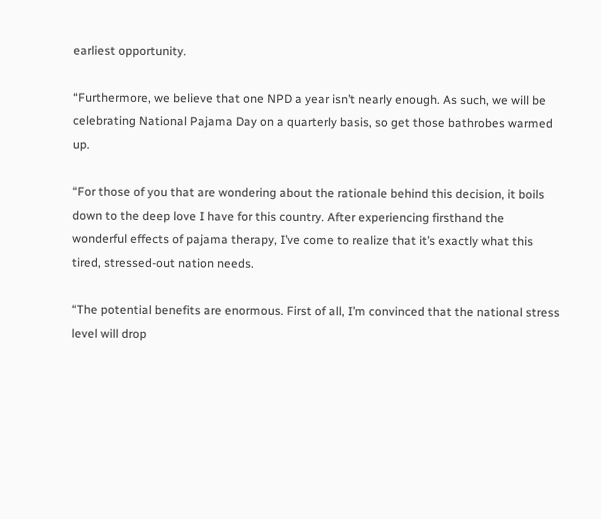earliest opportunity.

“Furthermore, we believe that one NPD a year isn’t nearly enough. As such, we will be celebrating National Pajama Day on a quarterly basis, so get those bathrobes warmed up.

“For those of you that are wondering about the rationale behind this decision, it boils down to the deep love I have for this country. After experiencing firsthand the wonderful effects of pajama therapy, I’ve come to realize that it’s exactly what this tired, stressed-out nation needs.

“The potential benefits are enormous. First of all, I’m convinced that the national stress level will drop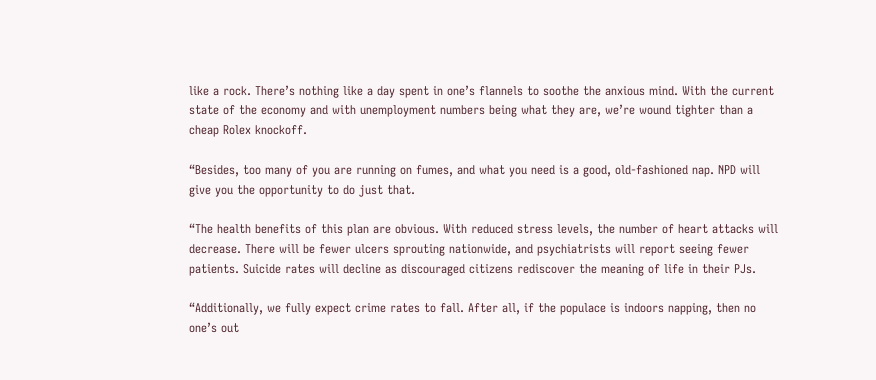like a rock. There’s nothing like a day spent in one’s flannels to soothe the anxious mind. With the current state of the economy and with unemployment numbers being what they are, we’re wound tighter than a cheap Rolex knockoff.

“Besides, too many of you are running on fumes, and what you need is a good, old-fashioned nap. NPD will give you the opportunity to do just that.

“The health benefits of this plan are obvious. With reduced stress levels, the number of heart attacks will decrease. There will be fewer ulcers sprouting nationwide, and psychiatrists will report seeing fewer patients. Suicide rates will decline as discouraged citizens rediscover the meaning of life in their PJs.

“Additionally, we fully expect crime rates to fall. After all, if the populace is indoors napping, then no one’s out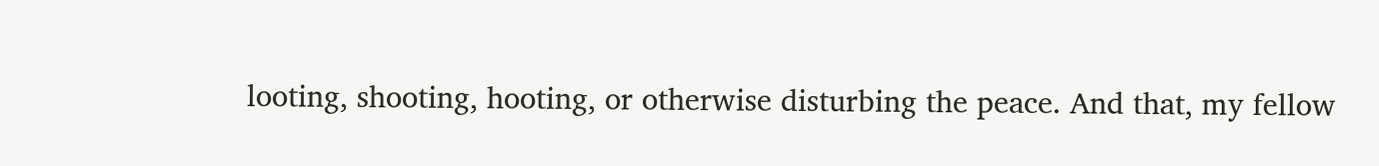looting, shooting, hooting, or otherwise disturbing the peace. And that, my fellow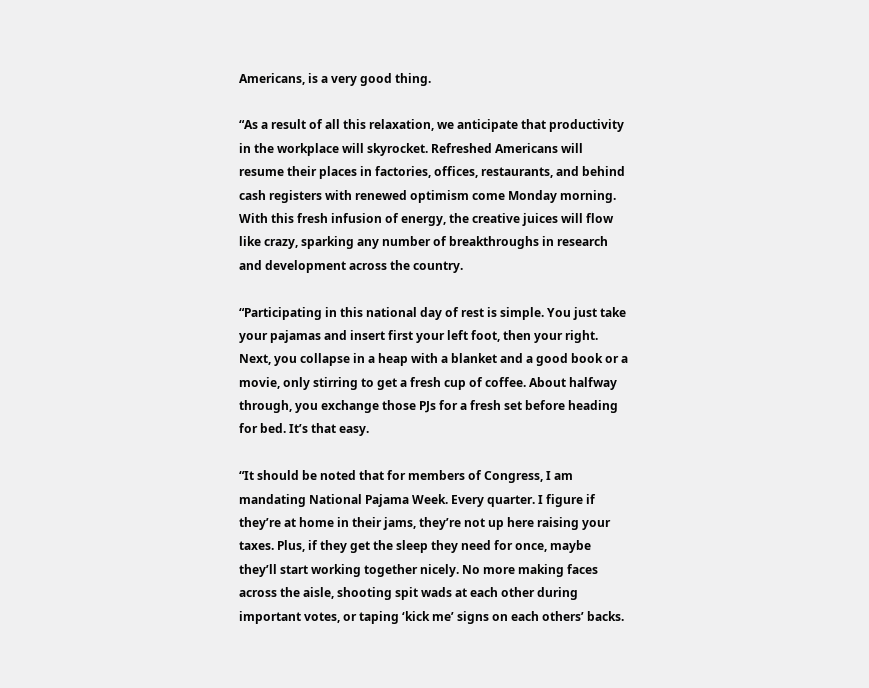Americans, is a very good thing.

“As a result of all this relaxation, we anticipate that productivity in the workplace will skyrocket. Refreshed Americans will resume their places in factories, offices, restaurants, and behind cash registers with renewed optimism come Monday morning. With this fresh infusion of energy, the creative juices will flow like crazy, sparking any number of breakthroughs in research and development across the country.

“Participating in this national day of rest is simple. You just take your pajamas and insert first your left foot, then your right. Next, you collapse in a heap with a blanket and a good book or a movie, only stirring to get a fresh cup of coffee. About halfway through, you exchange those PJs for a fresh set before heading for bed. It’s that easy.

“It should be noted that for members of Congress, I am mandating National Pajama Week. Every quarter. I figure if they’re at home in their jams, they’re not up here raising your taxes. Plus, if they get the sleep they need for once, maybe they’ll start working together nicely. No more making faces across the aisle, shooting spit wads at each other during important votes, or taping ‘kick me’ signs on each others’ backs.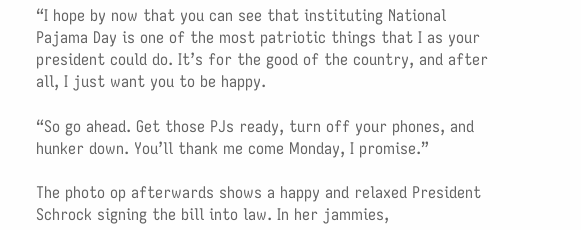“I hope by now that you can see that instituting National Pajama Day is one of the most patriotic things that I as your president could do. It’s for the good of the country, and after all, I just want you to be happy.

“So go ahead. Get those PJs ready, turn off your phones, and hunker down. You’ll thank me come Monday, I promise.”

The photo op afterwards shows a happy and relaxed President Schrock signing the bill into law. In her jammies,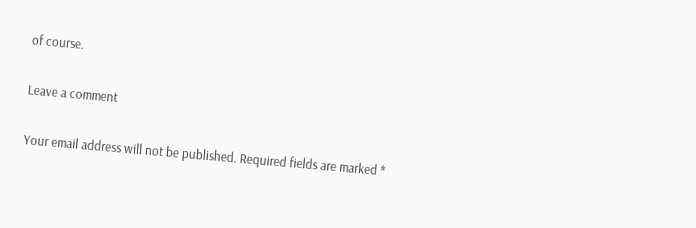of course.

Leave a comment

Your email address will not be published. Required fields are marked *